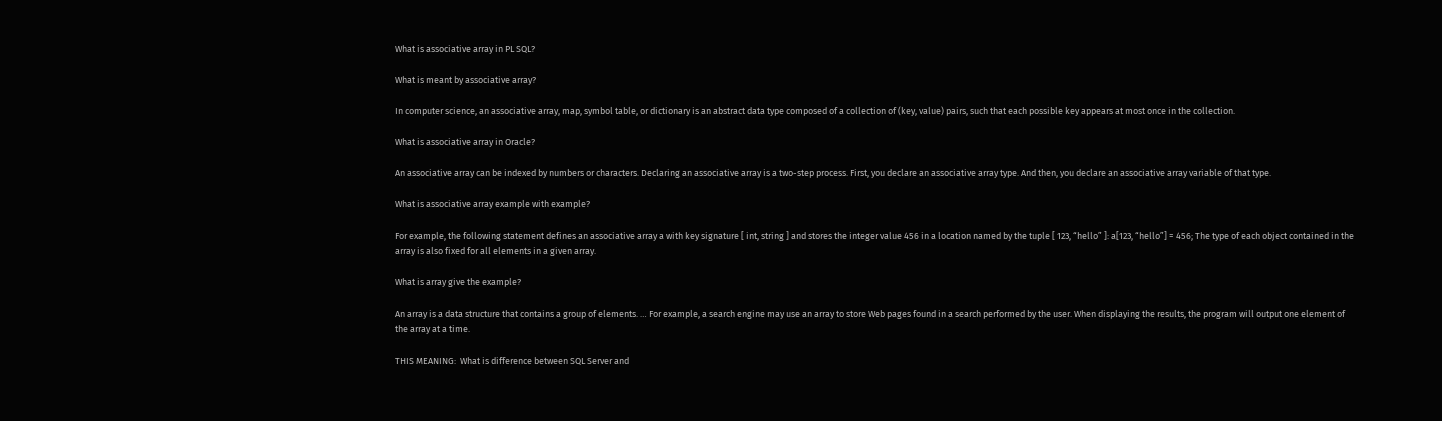What is associative array in PL SQL?

What is meant by associative array?

In computer science, an associative array, map, symbol table, or dictionary is an abstract data type composed of a collection of (key, value) pairs, such that each possible key appears at most once in the collection.

What is associative array in Oracle?

An associative array can be indexed by numbers or characters. Declaring an associative array is a two-step process. First, you declare an associative array type. And then, you declare an associative array variable of that type.

What is associative array example with example?

For example, the following statement defines an associative array a with key signature [ int, string ] and stores the integer value 456 in a location named by the tuple [ 123, “hello” ]: a[123, “hello”] = 456; The type of each object contained in the array is also fixed for all elements in a given array.

What is array give the example?

An array is a data structure that contains a group of elements. … For example, a search engine may use an array to store Web pages found in a search performed by the user. When displaying the results, the program will output one element of the array at a time.

THIS MEANING:  What is difference between SQL Server and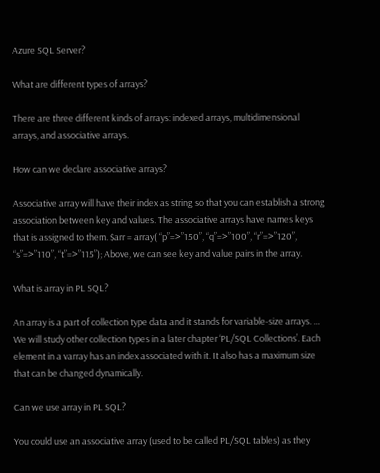Azure SQL Server?

What are different types of arrays?

There are three different kinds of arrays: indexed arrays, multidimensional arrays, and associative arrays.

How can we declare associative arrays?

Associative array will have their index as string so that you can establish a strong association between key and values. The associative arrays have names keys that is assigned to them. $arr = array( “p”=>”150”, “q”=>”100”, “r”=>”120”, “s”=>”110”, “t”=>”115”); Above, we can see key and value pairs in the array.

What is array in PL SQL?

An array is a part of collection type data and it stands for variable-size arrays. … We will study other collection types in a later chapter ‘PL/SQL Collections’. Each element in a varray has an index associated with it. It also has a maximum size that can be changed dynamically.

Can we use array in PL SQL?

You could use an associative array (used to be called PL/SQL tables) as they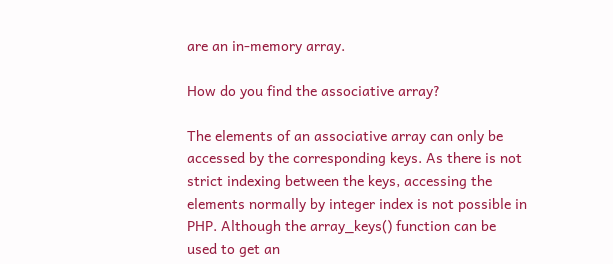are an in-memory array.

How do you find the associative array?

The elements of an associative array can only be accessed by the corresponding keys. As there is not strict indexing between the keys, accessing the elements normally by integer index is not possible in PHP. Although the array_keys() function can be used to get an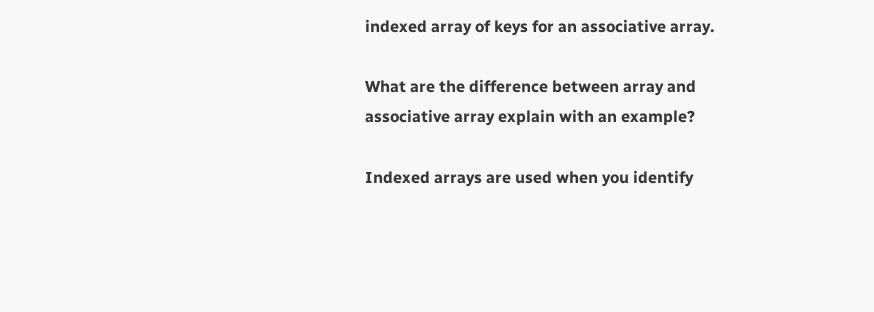indexed array of keys for an associative array.

What are the difference between array and associative array explain with an example?

Indexed arrays are used when you identify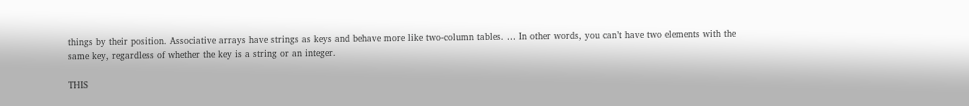things by their position. Associative arrays have strings as keys and behave more like two-column tables. … In other words, you can’t have two elements with the same key, regardless of whether the key is a string or an integer.

THIS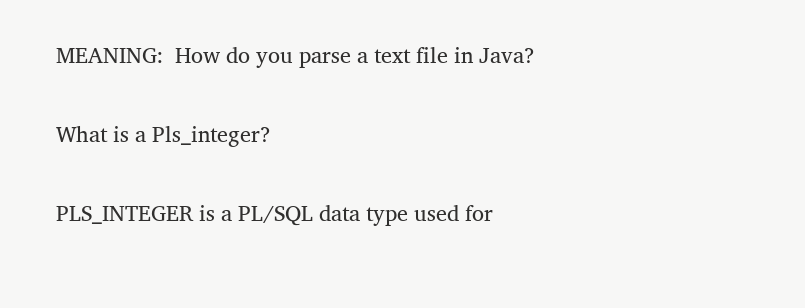MEANING:  How do you parse a text file in Java?

What is a Pls_integer?

PLS_INTEGER is a PL/SQL data type used for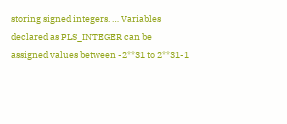storing signed integers. … Variables declared as PLS_INTEGER can be assigned values between -2**31 to 2**31-1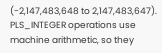(-2,147,483,648 to 2,147,483,647). PLS_INTEGER operations use machine arithmetic, so they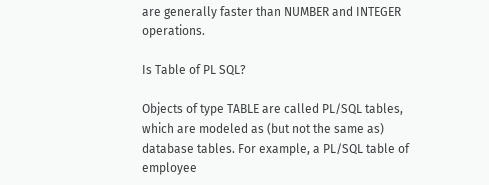are generally faster than NUMBER and INTEGER operations.

Is Table of PL SQL?

Objects of type TABLE are called PL/SQL tables, which are modeled as (but not the same as) database tables. For example, a PL/SQL table of employee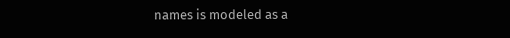names is modeled as a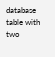database table with two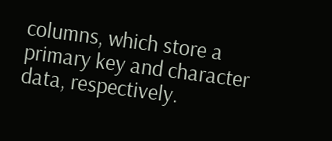columns, which store a primary key and character data, respectively.